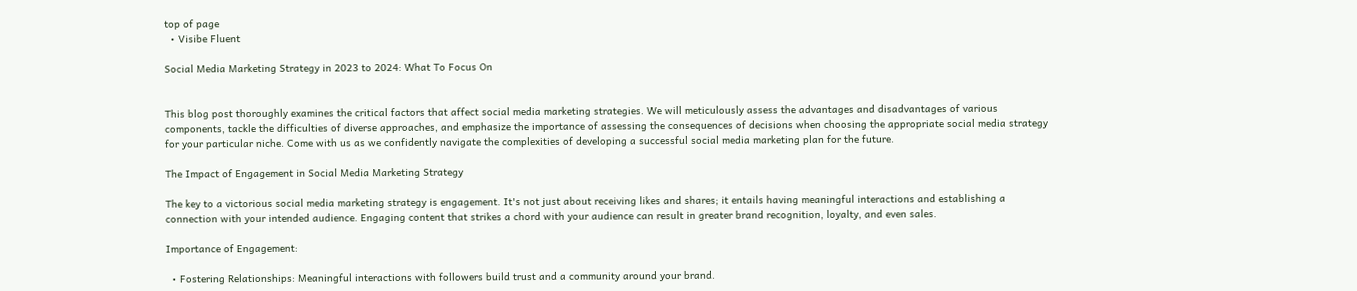top of page
  • Visibe Fluent

Social Media Marketing Strategy in 2023 to 2024: What To Focus On


This blog post thoroughly examines the critical factors that affect social media marketing strategies. We will meticulously assess the advantages and disadvantages of various components, tackle the difficulties of diverse approaches, and emphasize the importance of assessing the consequences of decisions when choosing the appropriate social media strategy for your particular niche. Come with us as we confidently navigate the complexities of developing a successful social media marketing plan for the future.

The Impact of Engagement in Social Media Marketing Strategy

The key to a victorious social media marketing strategy is engagement. It's not just about receiving likes and shares; it entails having meaningful interactions and establishing a connection with your intended audience. Engaging content that strikes a chord with your audience can result in greater brand recognition, loyalty, and even sales.

Importance of Engagement:

  • Fostering Relationships: Meaningful interactions with followers build trust and a community around your brand.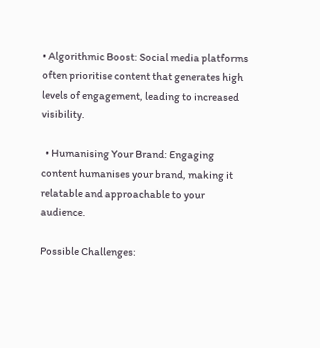• Algorithmic Boost: Social media platforms often prioritise content that generates high levels of engagement, leading to increased visibility.

  • Humanising Your Brand: Engaging content humanises your brand, making it relatable and approachable to your audience.

Possible Challenges: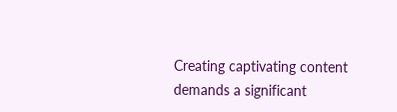Creating captivating content demands a significant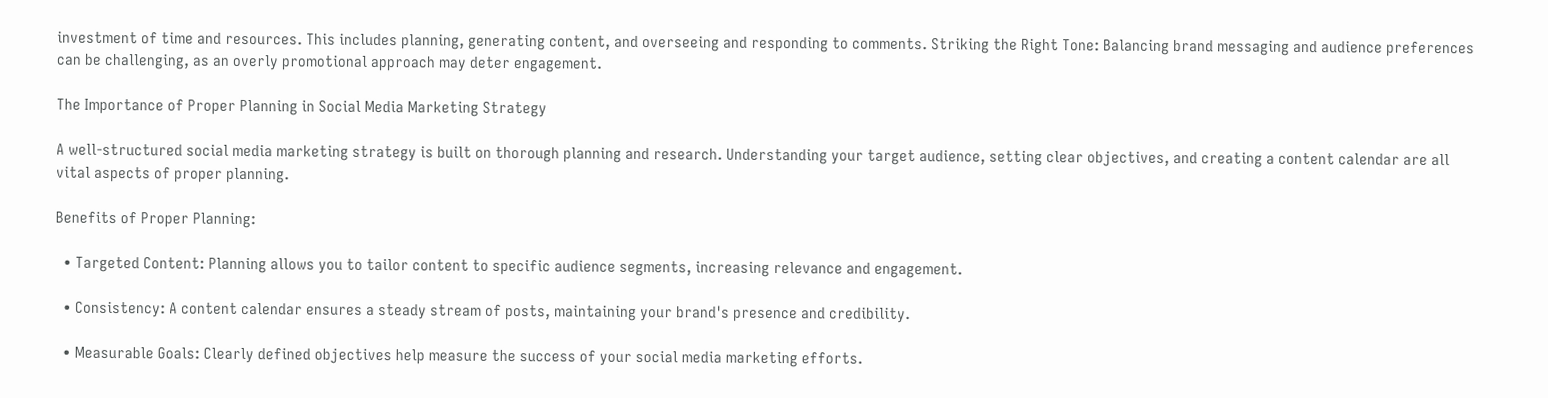investment of time and resources. This includes planning, generating content, and overseeing and responding to comments. Striking the Right Tone: Balancing brand messaging and audience preferences can be challenging, as an overly promotional approach may deter engagement.

The Importance of Proper Planning in Social Media Marketing Strategy

A well-structured social media marketing strategy is built on thorough planning and research. Understanding your target audience, setting clear objectives, and creating a content calendar are all vital aspects of proper planning.

Benefits of Proper Planning:

  • Targeted Content: Planning allows you to tailor content to specific audience segments, increasing relevance and engagement.

  • Consistency: A content calendar ensures a steady stream of posts, maintaining your brand's presence and credibility.

  • Measurable Goals: Clearly defined objectives help measure the success of your social media marketing efforts.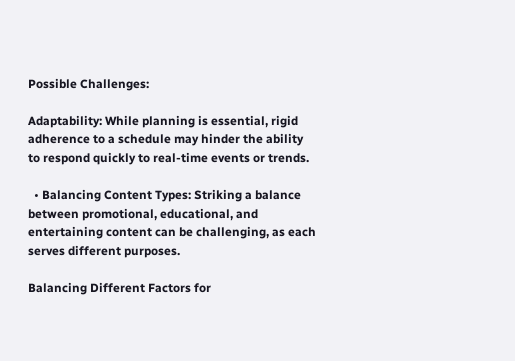Possible Challenges:

Adaptability: While planning is essential, rigid adherence to a schedule may hinder the ability to respond quickly to real-time events or trends.

  • Balancing Content Types: Striking a balance between promotional, educational, and entertaining content can be challenging, as each serves different purposes.

Balancing Different Factors for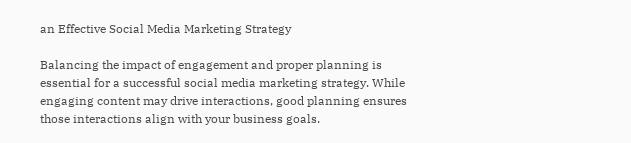an Effective Social Media Marketing Strategy

Balancing the impact of engagement and proper planning is essential for a successful social media marketing strategy. While engaging content may drive interactions, good planning ensures those interactions align with your business goals.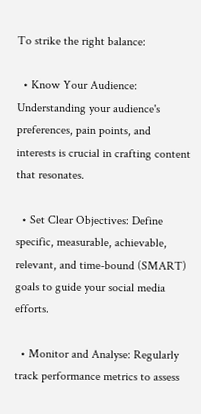To strike the right balance:

  • Know Your Audience: Understanding your audience's preferences, pain points, and interests is crucial in crafting content that resonates.

  • Set Clear Objectives: Define specific, measurable, achievable, relevant, and time-bound (SMART) goals to guide your social media efforts.

  • Monitor and Analyse: Regularly track performance metrics to assess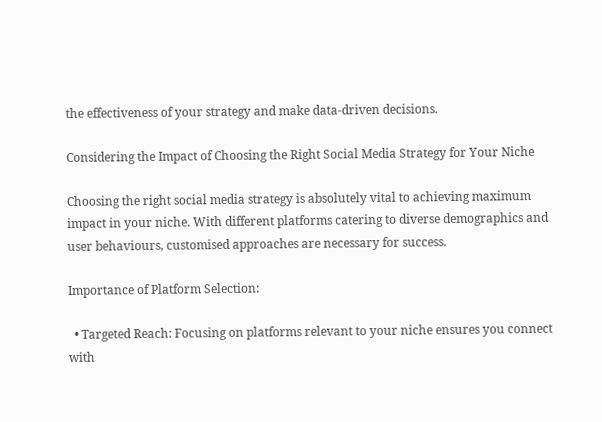the effectiveness of your strategy and make data-driven decisions.

Considering the Impact of Choosing the Right Social Media Strategy for Your Niche

Choosing the right social media strategy is absolutely vital to achieving maximum impact in your niche. With different platforms catering to diverse demographics and user behaviours, customised approaches are necessary for success.

Importance of Platform Selection:

  • Targeted Reach: Focusing on platforms relevant to your niche ensures you connect with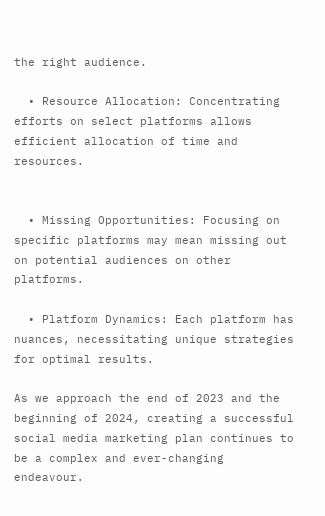the right audience.

  • Resource Allocation: Concentrating efforts on select platforms allows efficient allocation of time and resources.


  • Missing Opportunities: Focusing on specific platforms may mean missing out on potential audiences on other platforms.

  • Platform Dynamics: Each platform has nuances, necessitating unique strategies for optimal results.

As we approach the end of 2023 and the beginning of 2024, creating a successful social media marketing plan continues to be a complex and ever-changing endeavour.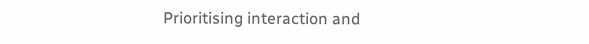Prioritising interaction and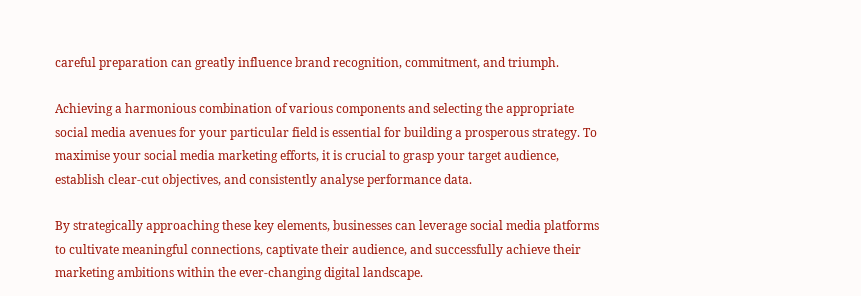careful preparation can greatly influence brand recognition, commitment, and triumph.

Achieving a harmonious combination of various components and selecting the appropriate social media avenues for your particular field is essential for building a prosperous strategy. To maximise your social media marketing efforts, it is crucial to grasp your target audience, establish clear-cut objectives, and consistently analyse performance data.

By strategically approaching these key elements, businesses can leverage social media platforms to cultivate meaningful connections, captivate their audience, and successfully achieve their marketing ambitions within the ever-changing digital landscape.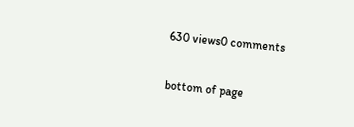630 views0 comments


bottom of page